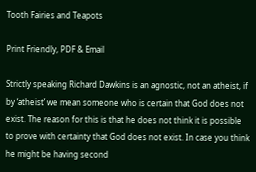Tooth Fairies and Teapots

Print Friendly, PDF & Email

Strictly speaking Richard Dawkins is an agnostic, not an atheist, if by ‘atheist’ we mean someone who is certain that God does not exist. The reason for this is that he does not think it is possible to prove with certainty that God does not exist. In case you think he might be having second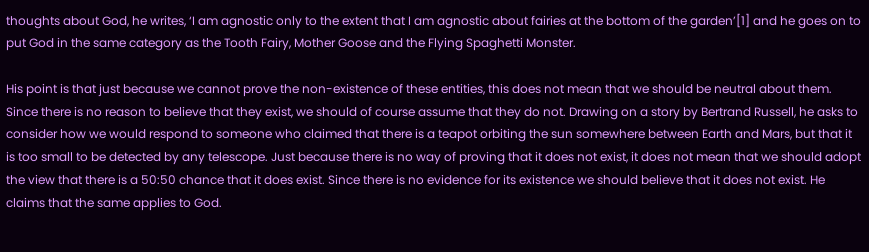thoughts about God, he writes, ‘I am agnostic only to the extent that I am agnostic about fairies at the bottom of the garden’[1] and he goes on to put God in the same category as the Tooth Fairy, Mother Goose and the Flying Spaghetti Monster.

His point is that just because we cannot prove the non-existence of these entities, this does not mean that we should be neutral about them. Since there is no reason to believe that they exist, we should of course assume that they do not. Drawing on a story by Bertrand Russell, he asks to consider how we would respond to someone who claimed that there is a teapot orbiting the sun somewhere between Earth and Mars, but that it is too small to be detected by any telescope. Just because there is no way of proving that it does not exist, it does not mean that we should adopt the view that there is a 50:50 chance that it does exist. Since there is no evidence for its existence we should believe that it does not exist. He claims that the same applies to God.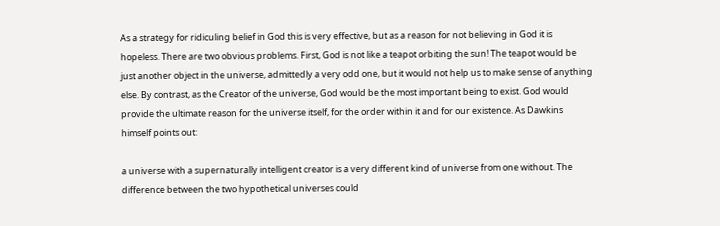As a strategy for ridiculing belief in God this is very effective, but as a reason for not believing in God it is hopeless. There are two obvious problems. First, God is not like a teapot orbiting the sun! The teapot would be just another object in the universe, admittedly a very odd one, but it would not help us to make sense of anything else. By contrast, as the Creator of the universe, God would be the most important being to exist. God would provide the ultimate reason for the universe itself, for the order within it and for our existence. As Dawkins himself points out:

a universe with a supernaturally intelligent creator is a very different kind of universe from one without. The difference between the two hypothetical universes could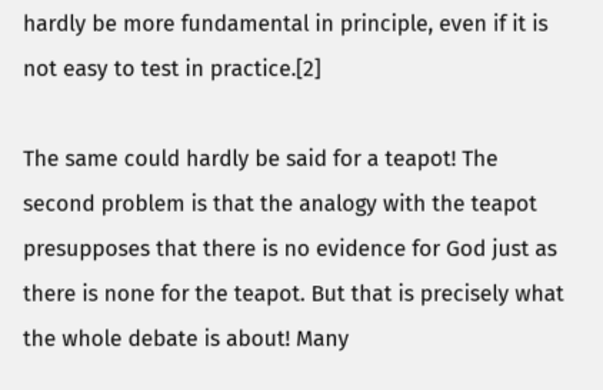hardly be more fundamental in principle, even if it is not easy to test in practice.[2]

The same could hardly be said for a teapot! The second problem is that the analogy with the teapot presupposes that there is no evidence for God just as there is none for the teapot. But that is precisely what the whole debate is about! Many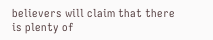believers will claim that there is plenty of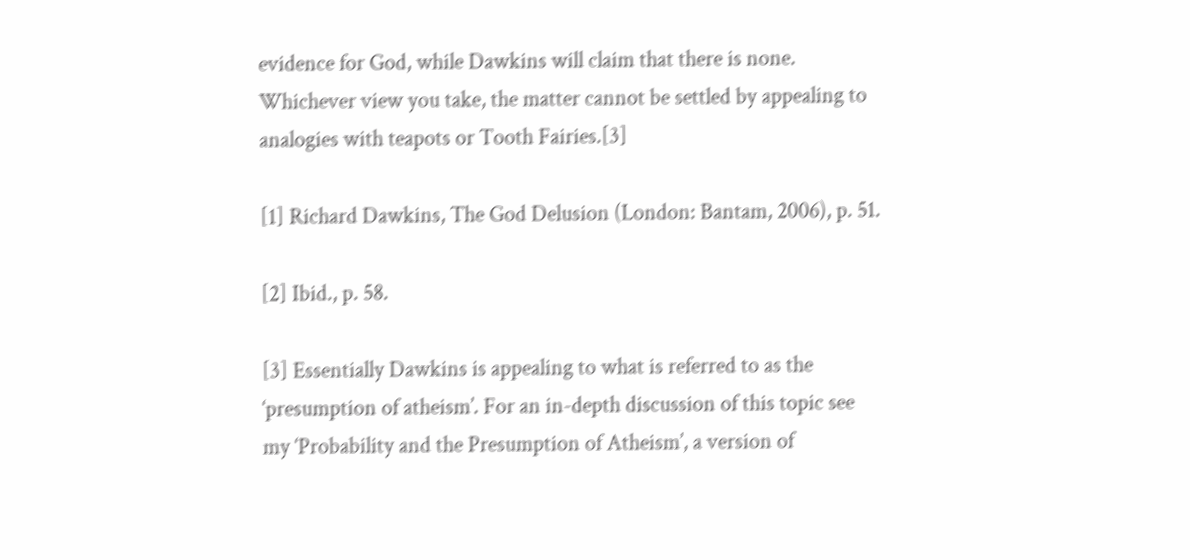evidence for God, while Dawkins will claim that there is none. Whichever view you take, the matter cannot be settled by appealing to analogies with teapots or Tooth Fairies.[3]

[1] Richard Dawkins, The God Delusion (London: Bantam, 2006), p. 51.

[2] Ibid., p. 58.

[3] Essentially Dawkins is appealing to what is referred to as the ‘presumption of atheism’. For an in-depth discussion of this topic see my ‘Probability and the Presumption of Atheism’, a version of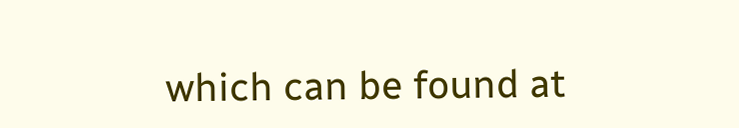which can be found at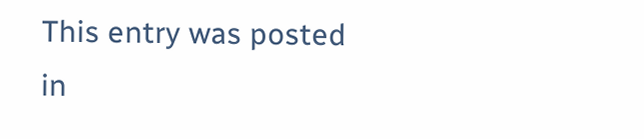This entry was posted in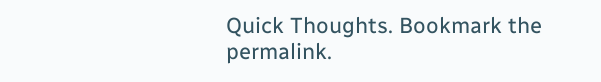Quick Thoughts. Bookmark the permalink.